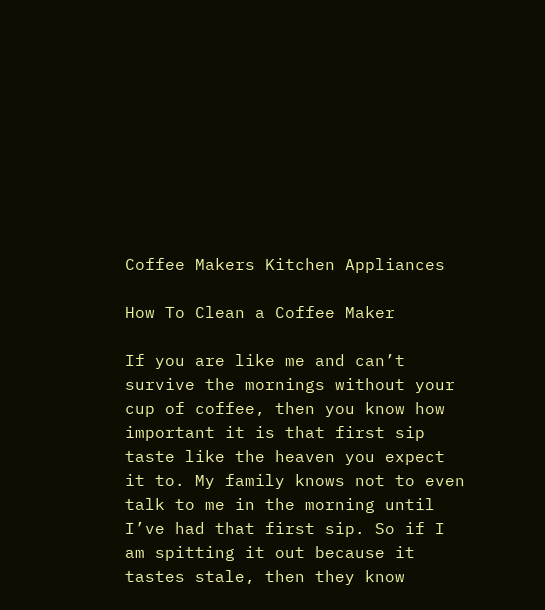Coffee Makers Kitchen Appliances

How To Clean a Coffee Maker

If you are like me and can’t survive the mornings without your cup of coffee, then you know how important it is that first sip taste like the heaven you expect it to. My family knows not to even talk to me in the morning until I’ve had that first sip. So if I am spitting it out because it tastes stale, then they know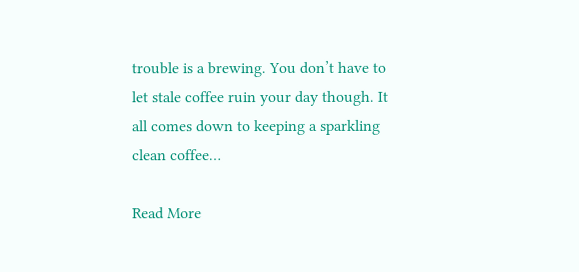trouble is a brewing. You don’t have to let stale coffee ruin your day though. It all comes down to keeping a sparkling clean coffee…

Read More